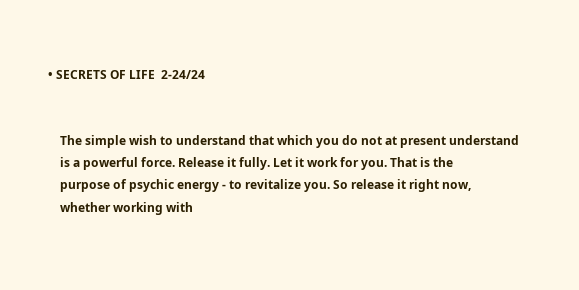• SECRETS OF LIFE  2-24/24


    The simple wish to understand that which you do not at present understand
    is a powerful force. Release it fully. Let it work for you. That is the
    purpose of psychic energy - to revitalize you. So release it right now,
    whether working with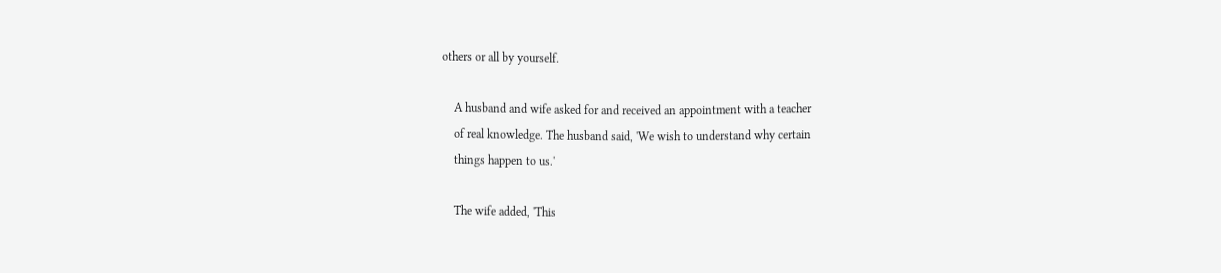others or all by yourself.

    A husband and wife asked for and received an appointment with a teacher
    of real knowledge. The husband said, 'We wish to understand why certain
    things happen to us.'

    The wife added, 'This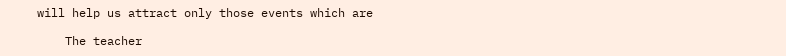will help us attract only those events which are

    The teacher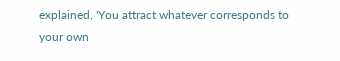explained, 'You attract whatever corresponds to your own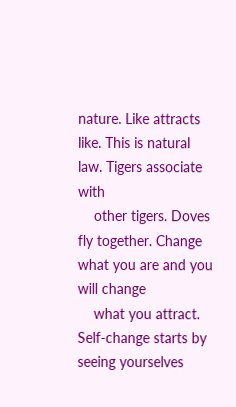nature. Like attracts like. This is natural law. Tigers associate with
    other tigers. Doves fly together. Change what you are and you will change
    what you attract. Self-change starts by seeing yourselves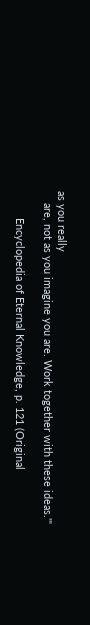as you really
    are, not as you imagine you are. Work together with these ideas.'"

         Encyclopedia of Eternal Knowledge, p. 121 (Original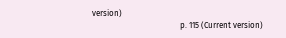version)
                                            p. 115 (Current version)